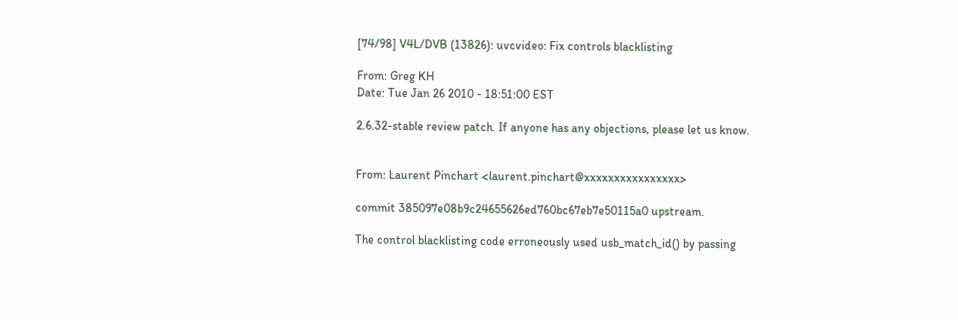[74/98] V4L/DVB (13826): uvcvideo: Fix controls blacklisting

From: Greg KH
Date: Tue Jan 26 2010 - 18:51:00 EST

2.6.32-stable review patch. If anyone has any objections, please let us know.


From: Laurent Pinchart <laurent.pinchart@xxxxxxxxxxxxxxxx>

commit 385097e08b9c24655626ed760bc67eb7e50115a0 upstream.

The control blacklisting code erroneously used usb_match_id() by passing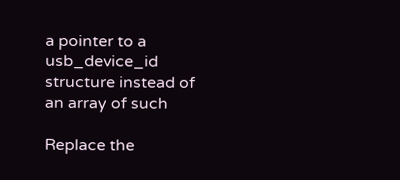a pointer to a usb_device_id structure instead of an array of such

Replace the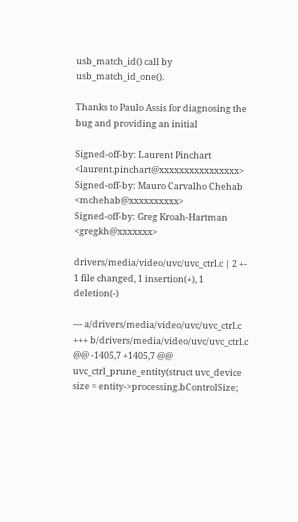usb_match_id() call by usb_match_id_one().

Thanks to Paulo Assis for diagnosing the bug and providing an initial

Signed-off-by: Laurent Pinchart <laurent.pinchart@xxxxxxxxxxxxxxxx>
Signed-off-by: Mauro Carvalho Chehab <mchehab@xxxxxxxxxx>
Signed-off-by: Greg Kroah-Hartman <gregkh@xxxxxxx>

drivers/media/video/uvc/uvc_ctrl.c | 2 +-
1 file changed, 1 insertion(+), 1 deletion(-)

--- a/drivers/media/video/uvc/uvc_ctrl.c
+++ b/drivers/media/video/uvc/uvc_ctrl.c
@@ -1405,7 +1405,7 @@ uvc_ctrl_prune_entity(struct uvc_device
size = entity->processing.bControlSize;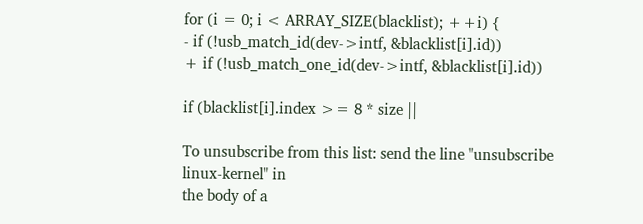for (i = 0; i < ARRAY_SIZE(blacklist); ++i) {
- if (!usb_match_id(dev->intf, &blacklist[i].id))
+ if (!usb_match_one_id(dev->intf, &blacklist[i].id))

if (blacklist[i].index >= 8 * size ||

To unsubscribe from this list: send the line "unsubscribe linux-kernel" in
the body of a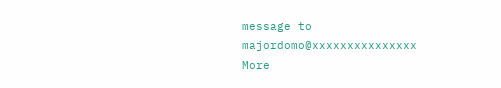message to majordomo@xxxxxxxxxxxxxxx
More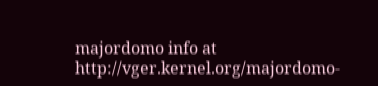majordomo info at http://vger.kernel.org/majordomo-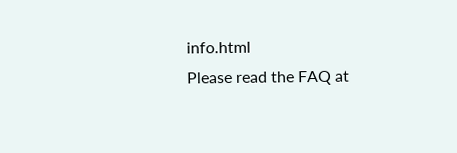info.html
Please read the FAQ at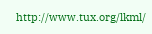http://www.tux.org/lkml/